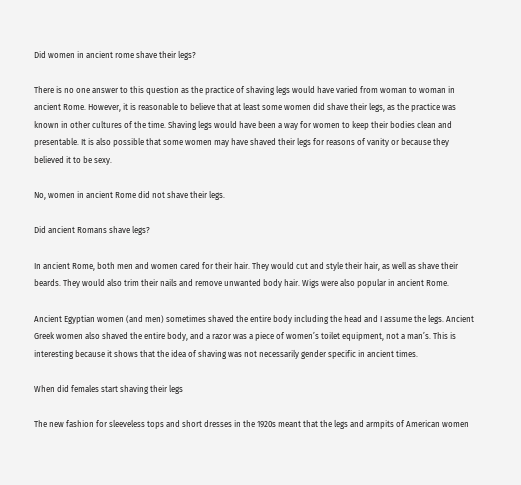Did women in ancient rome shave their legs?

There is no one answer to this question as the practice of shaving legs would have varied from woman to woman in ancient Rome. However, it is reasonable to believe that at least some women did shave their legs, as the practice was known in other cultures of the time. Shaving legs would have been a way for women to keep their bodies clean and presentable. It is also possible that some women may have shaved their legs for reasons of vanity or because they believed it to be sexy.

No, women in ancient Rome did not shave their legs.

Did ancient Romans shave legs?

In ancient Rome, both men and women cared for their hair. They would cut and style their hair, as well as shave their beards. They would also trim their nails and remove unwanted body hair. Wigs were also popular in ancient Rome.

Ancient Egyptian women (and men) sometimes shaved the entire body including the head and I assume the legs. Ancient Greek women also shaved the entire body, and a razor was a piece of women’s toilet equipment, not a man’s. This is interesting because it shows that the idea of shaving was not necessarily gender specific in ancient times.

When did females start shaving their legs

The new fashion for sleeveless tops and short dresses in the 1920s meant that the legs and armpits of American women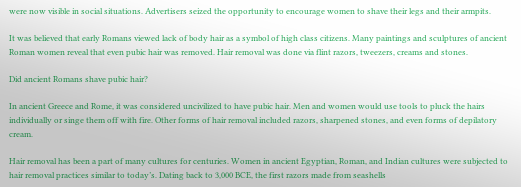were now visible in social situations. Advertisers seized the opportunity to encourage women to shave their legs and their armpits.

It was believed that early Romans viewed lack of body hair as a symbol of high class citizens. Many paintings and sculptures of ancient Roman women reveal that even pubic hair was removed. Hair removal was done via flint razors, tweezers, creams and stones.

Did ancient Romans shave pubic hair?

In ancient Greece and Rome, it was considered uncivilized to have pubic hair. Men and women would use tools to pluck the hairs individually or singe them off with fire. Other forms of hair removal included razors, sharpened stones, and even forms of depilatory cream.

Hair removal has been a part of many cultures for centuries. Women in ancient Egyptian, Roman, and Indian cultures were subjected to hair removal practices similar to today’s. Dating back to 3,000 BCE, the first razors made from seashells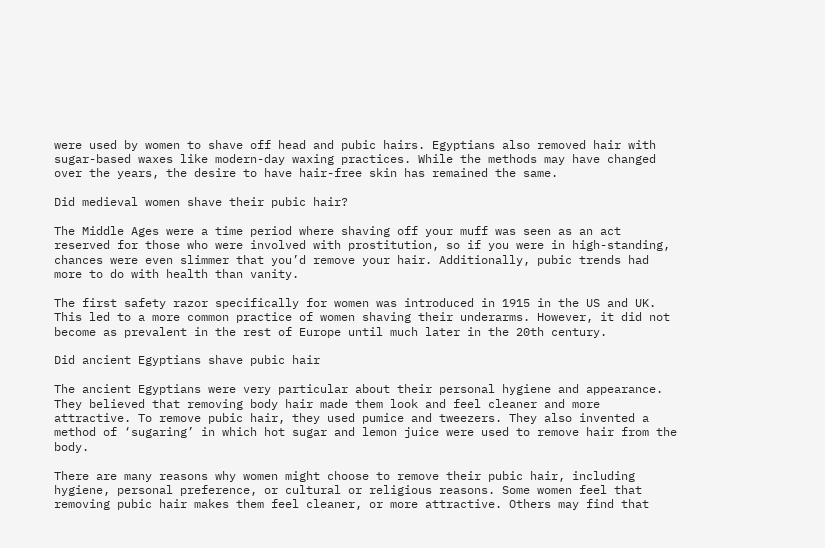were used by women to shave off head and pubic hairs. Egyptians also removed hair with sugar-based waxes like modern-day waxing practices. While the methods may have changed over the years, the desire to have hair-free skin has remained the same.

Did medieval women shave their pubic hair?

The Middle Ages were a time period where shaving off your muff was seen as an act reserved for those who were involved with prostitution, so if you were in high-standing, chances were even slimmer that you’d remove your hair. Additionally, pubic trends had more to do with health than vanity.

The first safety razor specifically for women was introduced in 1915 in the US and UK. This led to a more common practice of women shaving their underarms. However, it did not become as prevalent in the rest of Europe until much later in the 20th century.

Did ancient Egyptians shave pubic hair

The ancient Egyptians were very particular about their personal hygiene and appearance. They believed that removing body hair made them look and feel cleaner and more attractive. To remove pubic hair, they used pumice and tweezers. They also invented a method of ‘sugaring’ in which hot sugar and lemon juice were used to remove hair from the body.

There are many reasons why women might choose to remove their pubic hair, including hygiene, personal preference, or cultural or religious reasons. Some women feel that removing pubic hair makes them feel cleaner, or more attractive. Others may find that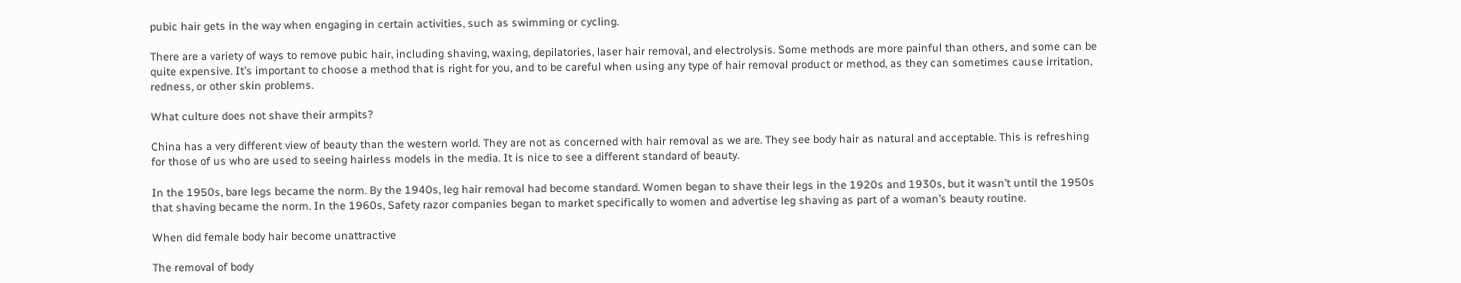pubic hair gets in the way when engaging in certain activities, such as swimming or cycling.

There are a variety of ways to remove pubic hair, including shaving, waxing, depilatories, laser hair removal, and electrolysis. Some methods are more painful than others, and some can be quite expensive. It’s important to choose a method that is right for you, and to be careful when using any type of hair removal product or method, as they can sometimes cause irritation, redness, or other skin problems.

What culture does not shave their armpits?

China has a very different view of beauty than the western world. They are not as concerned with hair removal as we are. They see body hair as natural and acceptable. This is refreshing for those of us who are used to seeing hairless models in the media. It is nice to see a different standard of beauty.

In the 1950s, bare legs became the norm. By the 1940s, leg hair removal had become standard. Women began to shave their legs in the 1920s and 1930s, but it wasn’t until the 1950s that shaving became the norm. In the 1960s, Safety razor companies began to market specifically to women and advertise leg shaving as part of a woman’s beauty routine.

When did female body hair become unattractive

The removal of body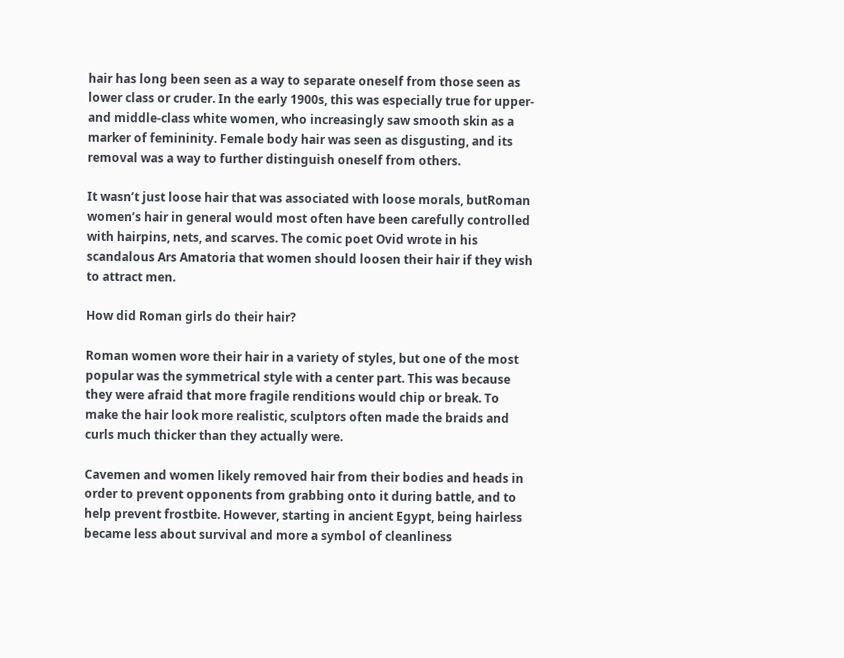hair has long been seen as a way to separate oneself from those seen as lower class or cruder. In the early 1900s, this was especially true for upper- and middle-class white women, who increasingly saw smooth skin as a marker of femininity. Female body hair was seen as disgusting, and its removal was a way to further distinguish oneself from others.

It wasn’t just loose hair that was associated with loose morals, butRoman women’s hair in general would most often have been carefully controlled with hairpins, nets, and scarves. The comic poet Ovid wrote in his scandalous Ars Amatoria that women should loosen their hair if they wish to attract men.

How did Roman girls do their hair?

Roman women wore their hair in a variety of styles, but one of the most popular was the symmetrical style with a center part. This was because they were afraid that more fragile renditions would chip or break. To make the hair look more realistic, sculptors often made the braids and curls much thicker than they actually were.

Cavemen and women likely removed hair from their bodies and heads in order to prevent opponents from grabbing onto it during battle, and to help prevent frostbite. However, starting in ancient Egypt, being hairless became less about survival and more a symbol of cleanliness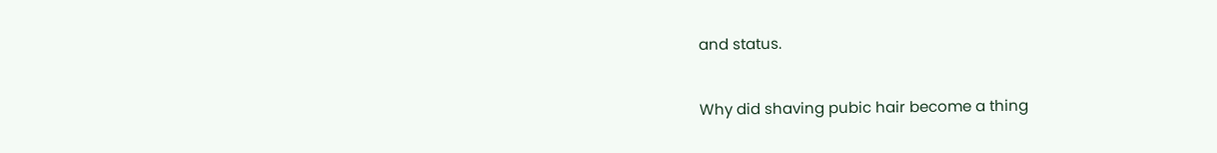and status.

Why did shaving pubic hair become a thing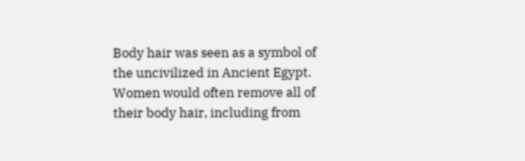Body hair was seen as a symbol of the uncivilized in Ancient Egypt. Women would often remove all of their body hair, including from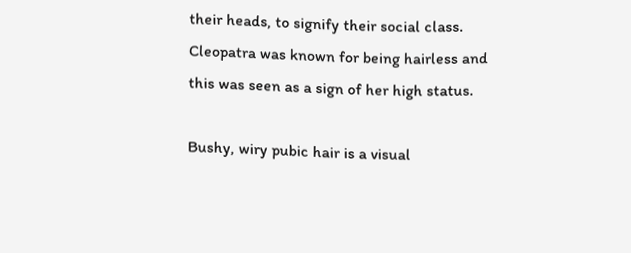their heads, to signify their social class. Cleopatra was known for being hairless and this was seen as a sign of her high status.

Bushy, wiry pubic hair is a visual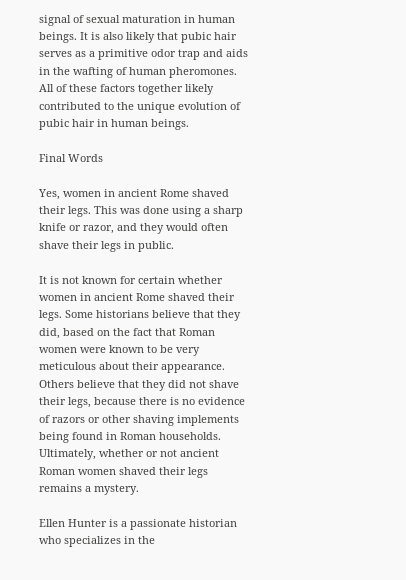signal of sexual maturation in human beings. It is also likely that pubic hair serves as a primitive odor trap and aids in the wafting of human pheromones. All of these factors together likely contributed to the unique evolution of pubic hair in human beings.

Final Words

Yes, women in ancient Rome shaved their legs. This was done using a sharp knife or razor, and they would often shave their legs in public.

It is not known for certain whether women in ancient Rome shaved their legs. Some historians believe that they did, based on the fact that Roman women were known to be very meticulous about their appearance. Others believe that they did not shave their legs, because there is no evidence of razors or other shaving implements being found in Roman households. Ultimately, whether or not ancient Roman women shaved their legs remains a mystery.

Ellen Hunter is a passionate historian who specializes in the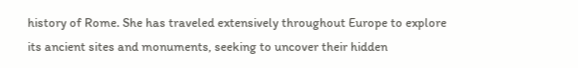history of Rome. She has traveled extensively throughout Europe to explore its ancient sites and monuments, seeking to uncover their hidden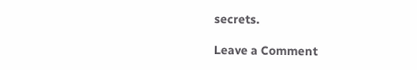secrets.

Leave a Comment